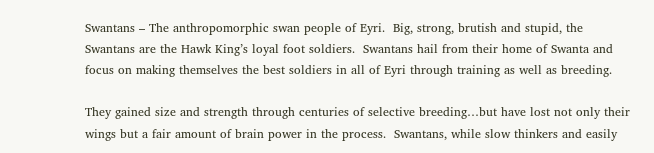Swantans – The anthropomorphic swan people of Eyri.  Big, strong, brutish and stupid, the Swantans are the Hawk King’s loyal foot soldiers.  Swantans hail from their home of Swanta and focus on making themselves the best soldiers in all of Eyri through training as well as breeding.

They gained size and strength through centuries of selective breeding…but have lost not only their wings but a fair amount of brain power in the process.  Swantans, while slow thinkers and easily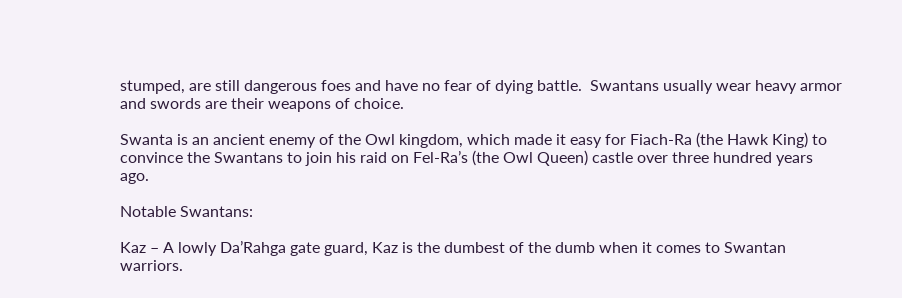stumped, are still dangerous foes and have no fear of dying battle.  Swantans usually wear heavy armor and swords are their weapons of choice.

Swanta is an ancient enemy of the Owl kingdom, which made it easy for Fiach-Ra (the Hawk King) to convince the Swantans to join his raid on Fel-Ra’s (the Owl Queen) castle over three hundred years ago.

Notable Swantans:

Kaz – A lowly Da’Rahga gate guard, Kaz is the dumbest of the dumb when it comes to Swantan warriors.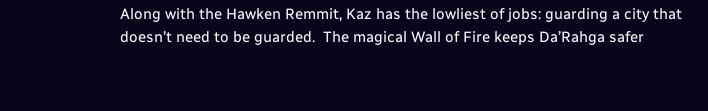Along with the Hawken Remmit, Kaz has the lowliest of jobs: guarding a city that doesn’t need to be guarded.  The magical Wall of Fire keeps Da’Rahga safer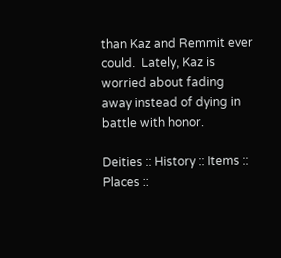than Kaz and Remmit ever could.  Lately, Kaz is worried about fading away instead of dying in battle with honor.

Deities :: History :: Items :: Places ::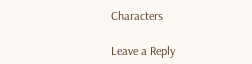Characters

Leave a Reply